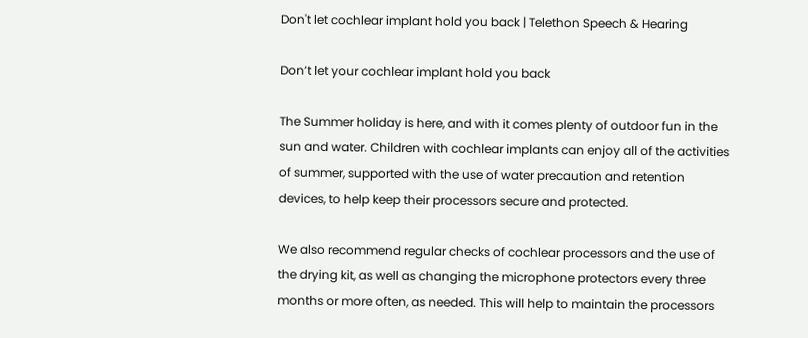Don't let cochlear implant hold you back | Telethon Speech & Hearing

Don’t let your cochlear implant hold you back

The Summer holiday is here, and with it comes plenty of outdoor fun in the sun and water. Children with cochlear implants can enjoy all of the activities of summer, supported with the use of water precaution and retention devices, to help keep their processors secure and protected.

We also recommend regular checks of cochlear processors and the use of the drying kit, as well as changing the microphone protectors every three months or more often, as needed. This will help to maintain the processors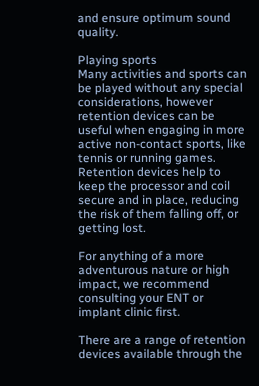and ensure optimum sound quality.

Playing sports
Many activities and sports can be played without any special considerations, however retention devices can be useful when engaging in more active non-contact sports, like tennis or running games. Retention devices help to keep the processor and coil secure and in place, reducing the risk of them falling off, or getting lost.

For anything of a more adventurous nature or high impact, we recommend consulting your ENT or implant clinic first.

There are a range of retention devices available through the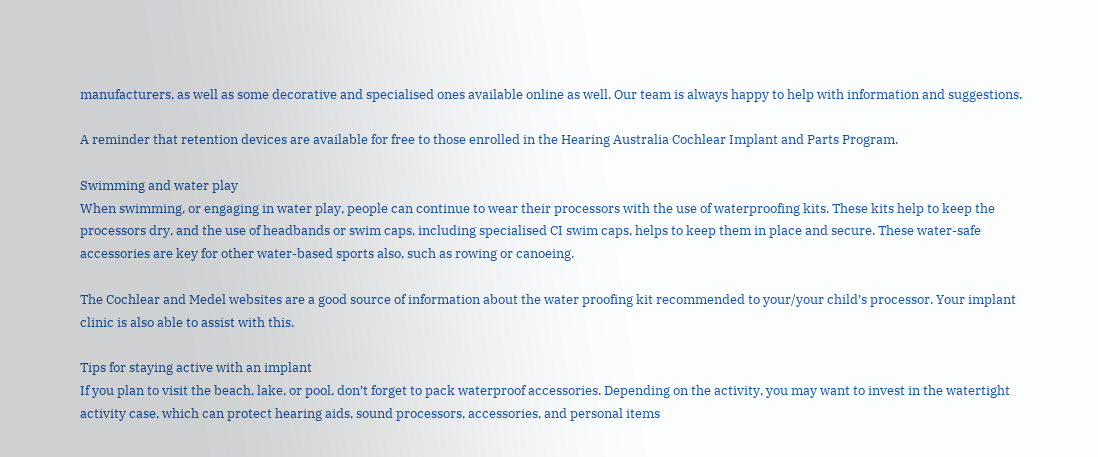manufacturers, as well as some decorative and specialised ones available online as well. Our team is always happy to help with information and suggestions.

A reminder that retention devices are available for free to those enrolled in the Hearing Australia Cochlear Implant and Parts Program.

Swimming and water play
When swimming, or engaging in water play, people can continue to wear their processors with the use of waterproofing kits. These kits help to keep the processors dry, and the use of headbands or swim caps, including specialised CI swim caps, helps to keep them in place and secure. These water-safe accessories are key for other water-based sports also, such as rowing or canoeing.

The Cochlear and Medel websites are a good source of information about the water proofing kit recommended to your/your child’s processor. Your implant clinic is also able to assist with this.

Tips for staying active with an implant
If you plan to visit the beach, lake, or pool, don’t forget to pack waterproof accessories. Depending on the activity, you may want to invest in the watertight activity case, which can protect hearing aids, sound processors, accessories, and personal items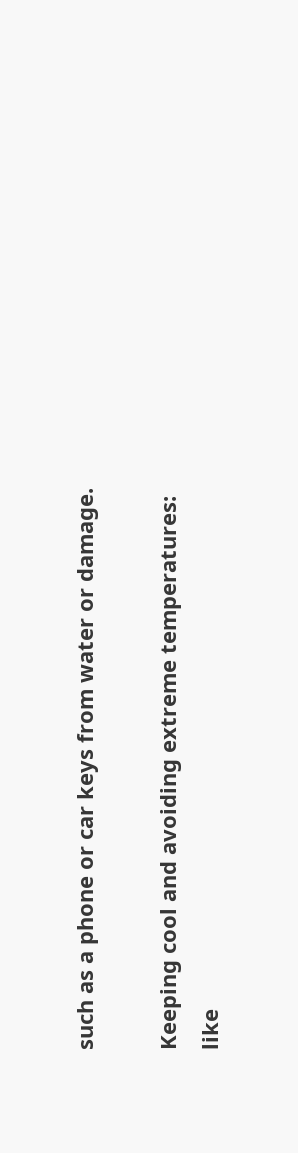such as a phone or car keys from water or damage.

Keeping cool and avoiding extreme temperatures: like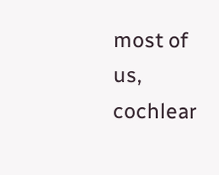most of us, cochlear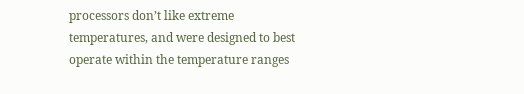processors don’t like extreme temperatures, and were designed to best operate within the temperature ranges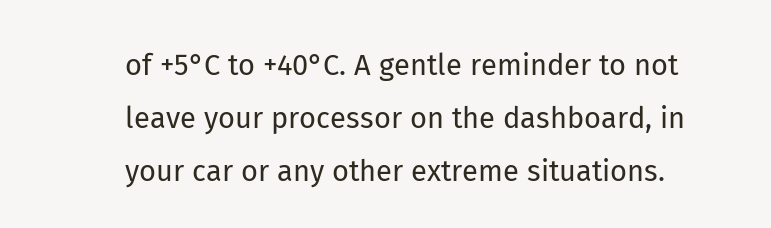of +5°C to +40°C. A gentle reminder to not leave your processor on the dashboard, in your car or any other extreme situations.